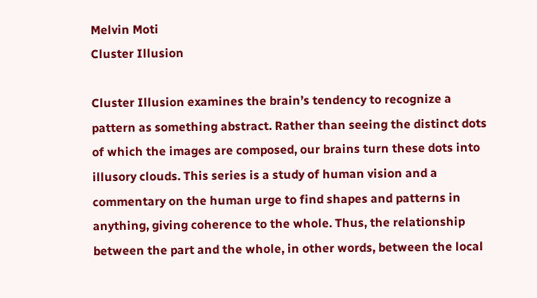Melvin Moti
Cluster Illusion

Cluster Illusion examines the brain’s tendency to recognize a pattern as something abstract. Rather than seeing the distinct dots of which the images are composed, our brains turn these dots into illusory clouds. This series is a study of human vision and a commentary on the human urge to find shapes and patterns in anything, giving coherence to the whole. Thus, the relationship between the part and the whole, in other words, between the local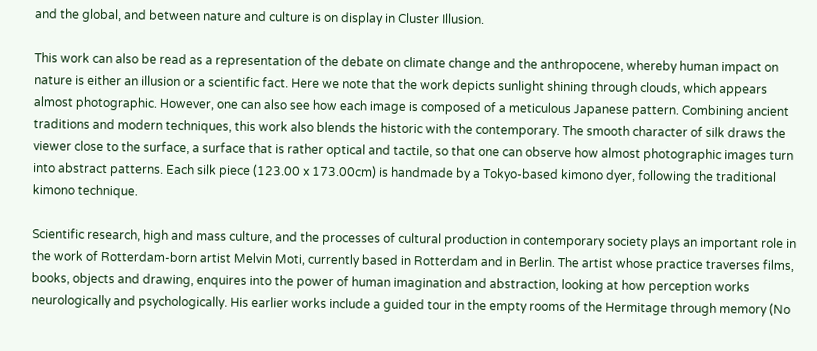and the global, and between nature and culture is on display in Cluster Illusion.

This work can also be read as a representation of the debate on climate change and the anthropocene, whereby human impact on nature is either an illusion or a scientific fact. Here we note that the work depicts sunlight shining through clouds, which appears almost photographic. However, one can also see how each image is composed of a meticulous Japanese pattern. Combining ancient traditions and modern techniques, this work also blends the historic with the contemporary. The smooth character of silk draws the viewer close to the surface, a surface that is rather optical and tactile, so that one can observe how almost photographic images turn into abstract patterns. Each silk piece (123.00 x 173.00cm) is handmade by a Tokyo-based kimono dyer, following the traditional kimono technique.

Scientific research, high and mass culture, and the processes of cultural production in contemporary society plays an important role in the work of Rotterdam-born artist Melvin Moti, currently based in Rotterdam and in Berlin. The artist whose practice traverses films, books, objects and drawing, enquires into the power of human imagination and abstraction, looking at how perception works neurologically and psychologically. His earlier works include a guided tour in the empty rooms of the Hermitage through memory (No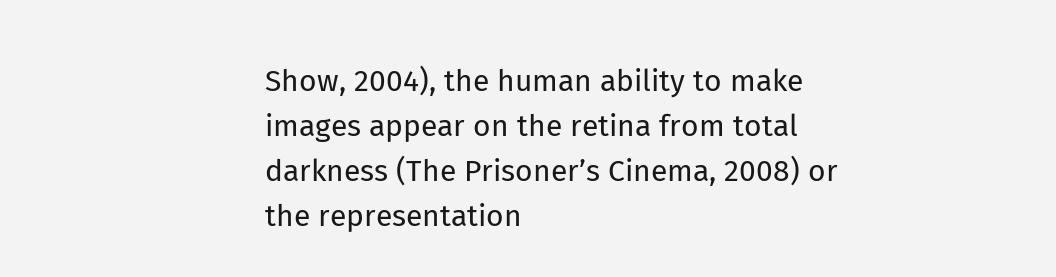Show, 2004), the human ability to make images appear on the retina from total darkness (The Prisoner’s Cinema, 2008) or the representation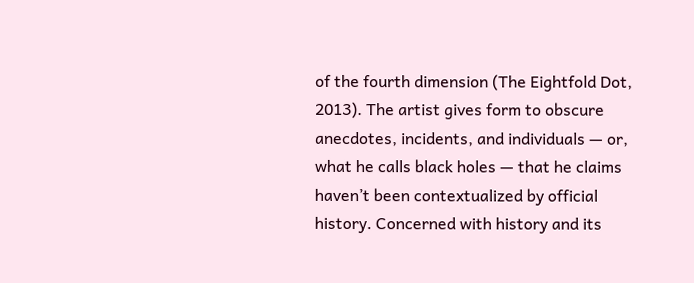of the fourth dimension (The Eightfold Dot, 2013). The artist gives form to obscure anecdotes, incidents, and individuals — or, what he calls black holes — that he claims haven’t been contextualized by official history. Concerned with history and its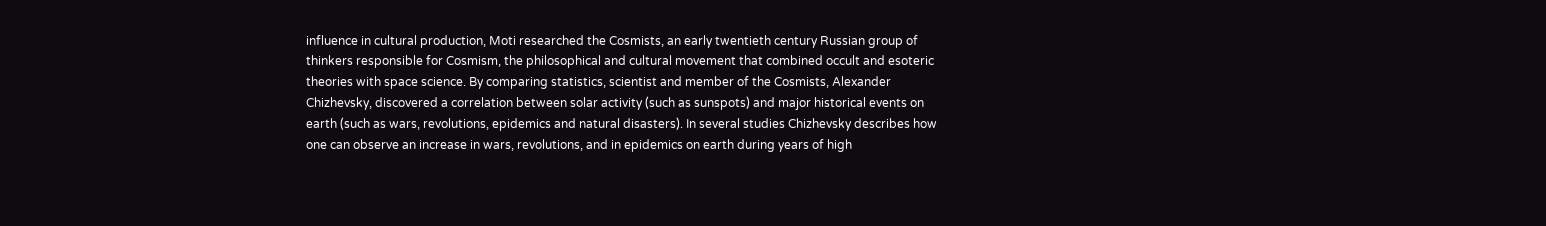influence in cultural production, Moti researched the Cosmists, an early twentieth century Russian group of thinkers responsible for Cosmism, the philosophical and cultural movement that combined occult and esoteric theories with space science. By comparing statistics, scientist and member of the Cosmists, Alexander Chizhevsky, discovered a correlation between solar activity (such as sunspots) and major historical events on earth (such as wars, revolutions, epidemics and natural disasters). In several studies Chizhevsky describes how one can observe an increase in wars, revolutions, and in epidemics on earth during years of high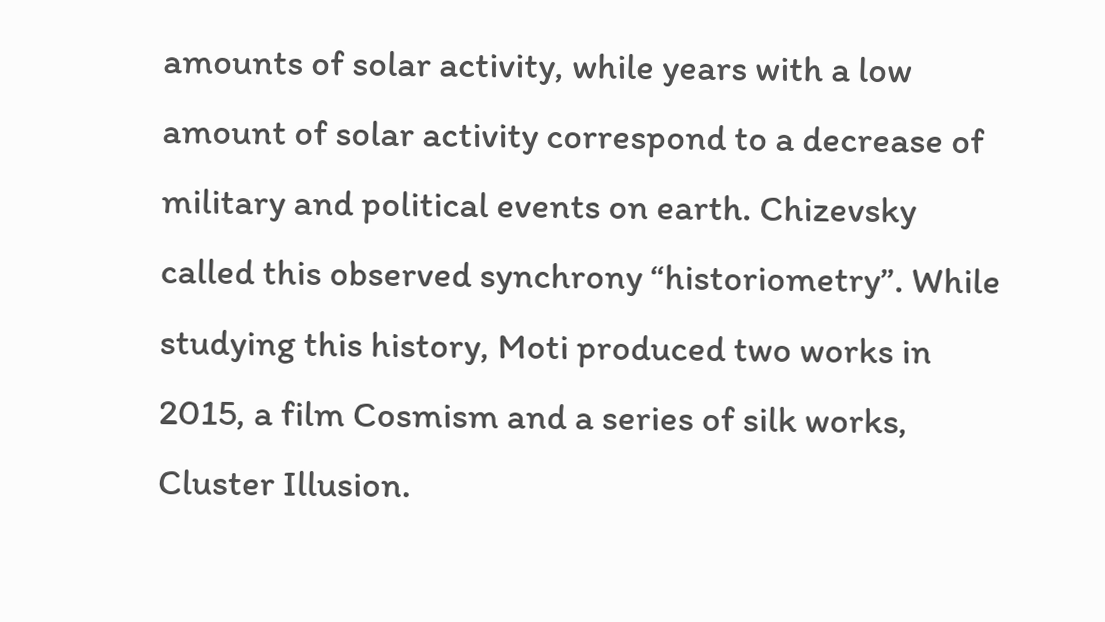amounts of solar activity, while years with a low amount of solar activity correspond to a decrease of military and political events on earth. Chizevsky called this observed synchrony “historiometry”. While studying this history, Moti produced two works in 2015, a film Cosmism and a series of silk works, Cluster Illusion.